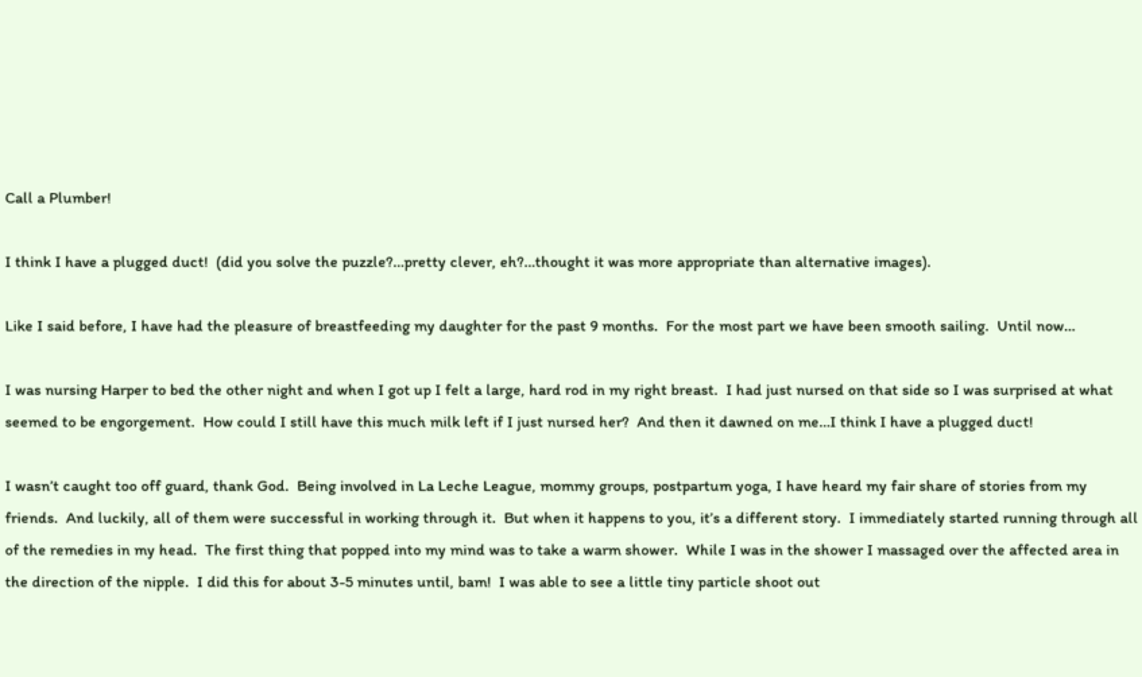Call a Plumber!

I think I have a plugged duct!  (did you solve the puzzle?…pretty clever, eh?…thought it was more appropriate than alternative images).

Like I said before, I have had the pleasure of breastfeeding my daughter for the past 9 months.  For the most part we have been smooth sailing.  Until now…

I was nursing Harper to bed the other night and when I got up I felt a large, hard rod in my right breast.  I had just nursed on that side so I was surprised at what seemed to be engorgement.  How could I still have this much milk left if I just nursed her?  And then it dawned on me…I think I have a plugged duct!

I wasn’t caught too off guard, thank God.  Being involved in La Leche League, mommy groups, postpartum yoga, I have heard my fair share of stories from my friends.  And luckily, all of them were successful in working through it.  But when it happens to you, it’s a different story.  I immediately started running through all of the remedies in my head.  The first thing that popped into my mind was to take a warm shower.  While I was in the shower I massaged over the affected area in the direction of the nipple.  I did this for about 3-5 minutes until, bam!  I was able to see a little tiny particle shoot out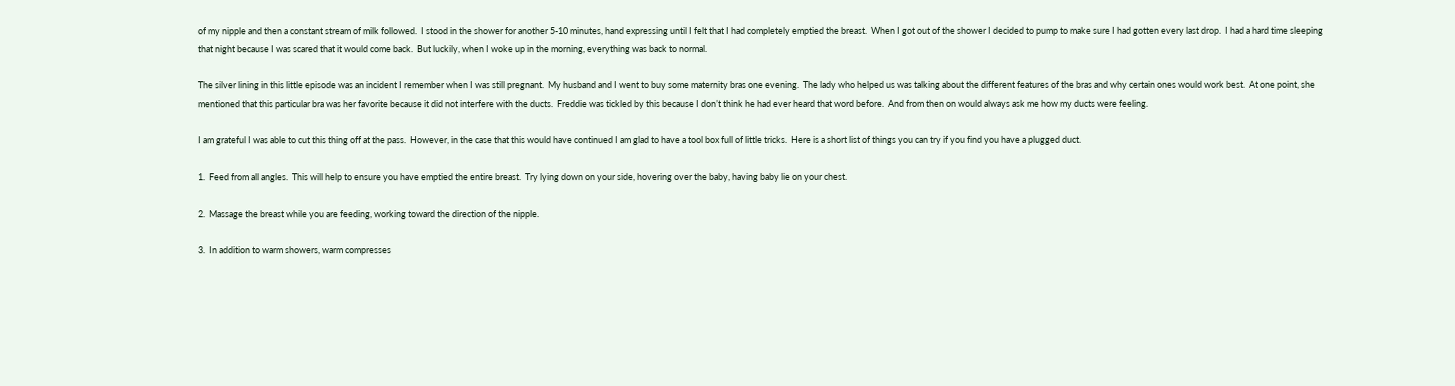of my nipple and then a constant stream of milk followed.  I stood in the shower for another 5-10 minutes, hand expressing until I felt that I had completely emptied the breast.  When I got out of the shower I decided to pump to make sure I had gotten every last drop.  I had a hard time sleeping that night because I was scared that it would come back.  But luckily, when I woke up in the morning, everything was back to normal.

The silver lining in this little episode was an incident I remember when I was still pregnant.  My husband and I went to buy some maternity bras one evening.  The lady who helped us was talking about the different features of the bras and why certain ones would work best.  At one point, she mentioned that this particular bra was her favorite because it did not interfere with the ducts.  Freddie was tickled by this because I don’t think he had ever heard that word before.  And from then on would always ask me how my ducts were feeling.

I am grateful I was able to cut this thing off at the pass.  However, in the case that this would have continued I am glad to have a tool box full of little tricks.  Here is a short list of things you can try if you find you have a plugged duct.

1.  Feed from all angles.  This will help to ensure you have emptied the entire breast.  Try lying down on your side, hovering over the baby, having baby lie on your chest.

2.  Massage the breast while you are feeding, working toward the direction of the nipple.

3.  In addition to warm showers, warm compresses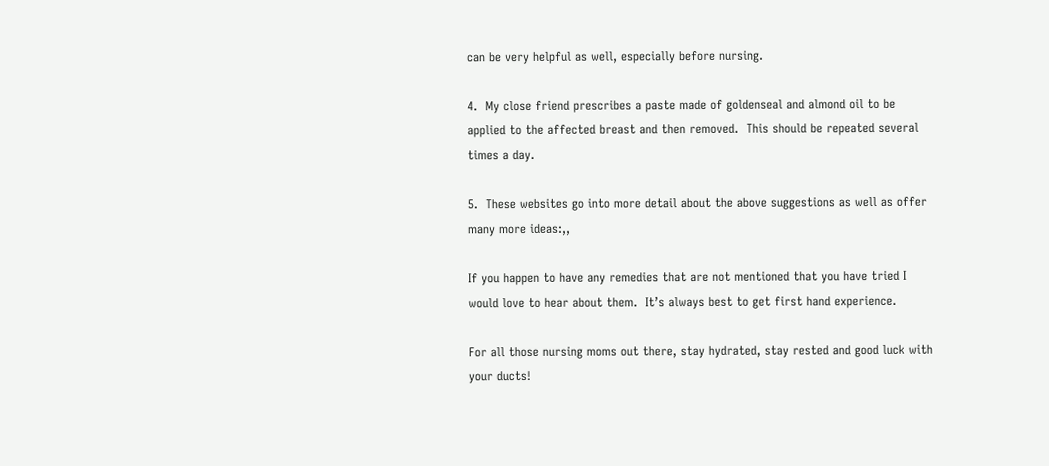can be very helpful as well, especially before nursing.

4.  My close friend prescribes a paste made of goldenseal and almond oil to be applied to the affected breast and then removed.  This should be repeated several times a day.

5.  These websites go into more detail about the above suggestions as well as offer many more ideas:,,

If you happen to have any remedies that are not mentioned that you have tried I would love to hear about them.  It’s always best to get first hand experience.

For all those nursing moms out there, stay hydrated, stay rested and good luck with your ducts!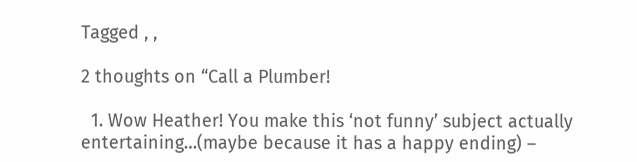Tagged , ,

2 thoughts on “Call a Plumber!

  1. Wow Heather! You make this ‘not funny’ subject actually entertaining…(maybe because it has a happy ending) –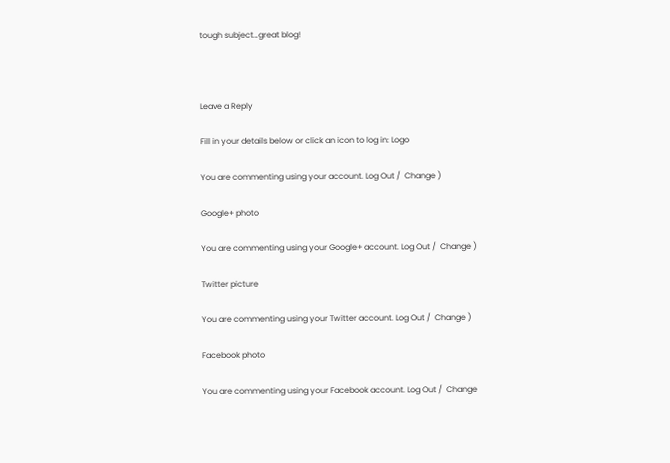tough subject…great blog!



Leave a Reply

Fill in your details below or click an icon to log in: Logo

You are commenting using your account. Log Out /  Change )

Google+ photo

You are commenting using your Google+ account. Log Out /  Change )

Twitter picture

You are commenting using your Twitter account. Log Out /  Change )

Facebook photo

You are commenting using your Facebook account. Log Out /  Change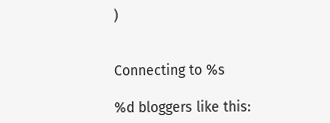)


Connecting to %s

%d bloggers like this: